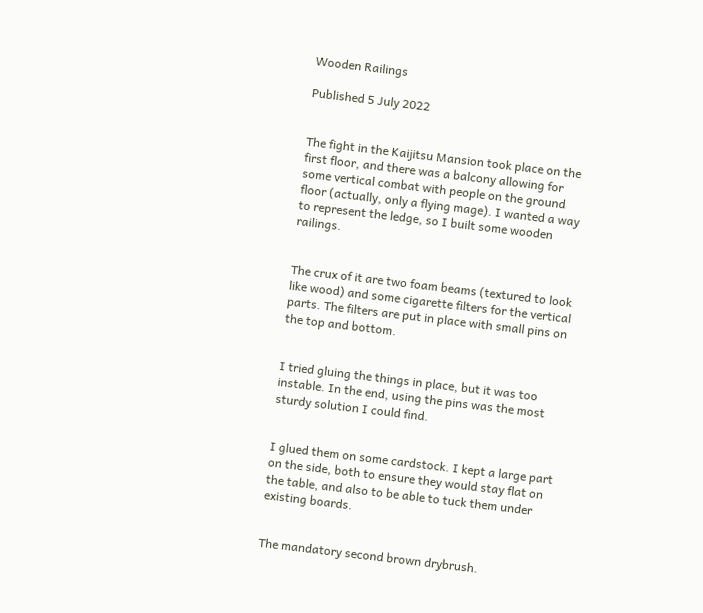Wooden Railings

Published 5 July 2022


The fight in the Kaijitsu Mansion took place on the first floor, and there was a balcony allowing for some vertical combat with people on the ground floor (actually, only a flying mage). I wanted a way to represent the ledge, so I built some wooden railings.


The crux of it are two foam beams (textured to look like wood) and some cigarette filters for the vertical parts. The filters are put in place with small pins on the top and bottom.


I tried gluing the things in place, but it was too instable. In the end, using the pins was the most sturdy solution I could find.


I glued them on some cardstock. I kept a large part on the side, both to ensure they would stay flat on the table, and also to be able to tuck them under existing boards.


The mandatory second brown drybrush.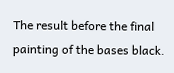The result before the final painting of the bases black.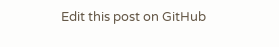Edit this post on GitHub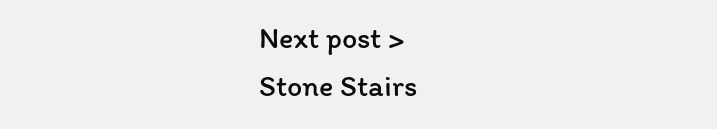Next post >
Stone Stairs